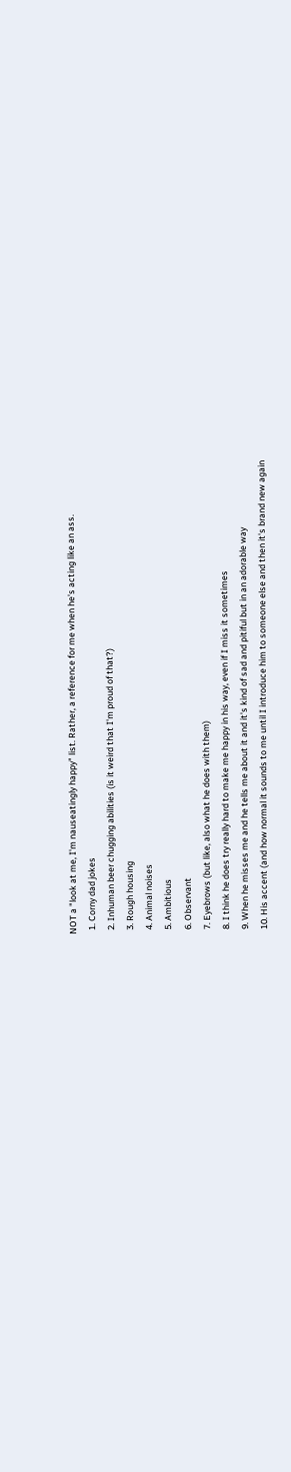NOT a "look at me, I'm nauseatingly happy" list. Rather, a reference for me when he's acting like an ass.
  1. Corny dad jokes
  2. Inhuman beer chugging abilities (is it weird that I'm proud of that?)
  3. Rough housing
  4. Animal noises
  5. Ambitious
  6. Observant
  7. Eyebrows (but like, also what he does with them)
  8. I think he does try really hard to make me happy in his way, even if I miss it sometimes
  9. When he misses me and he tells me about it and it's kind of sad and pitiful but in an adorable way
  10. His accent (and how normal it sounds to me until I introduce him to someone else and then it's brand new again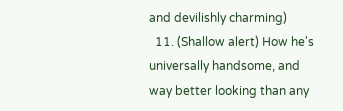and devilishly charming)
  11. (Shallow alert) How he's universally handsome, and way better looking than any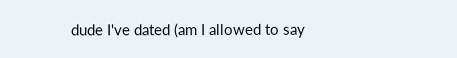dude I've dated (am I allowed to say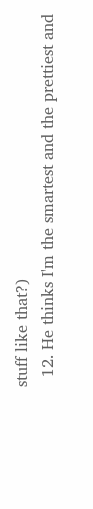stuff like that?)
  12. He thinks I'm the smartest and the prettiest and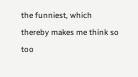the funniest, which thereby makes me think so too